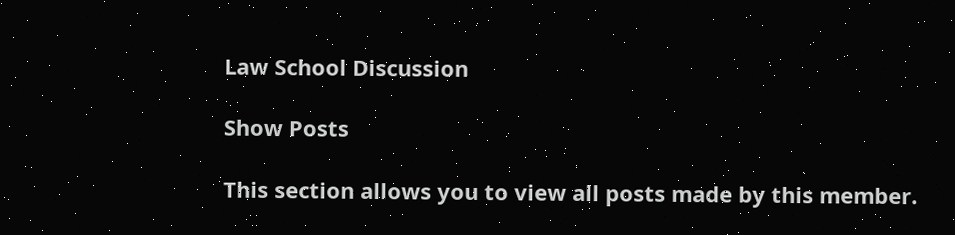Law School Discussion

Show Posts

This section allows you to view all posts made by this member.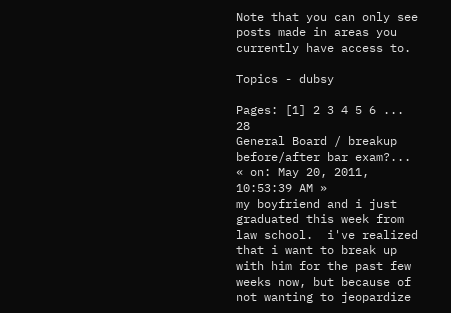Note that you can only see posts made in areas you currently have access to.

Topics - dubsy

Pages: [1] 2 3 4 5 6 ... 28
General Board / breakup before/after bar exam?...
« on: May 20, 2011, 10:53:39 AM »
my boyfriend and i just graduated this week from law school.  i've realized that i want to break up with him for the past few weeks now, but because of not wanting to jeopardize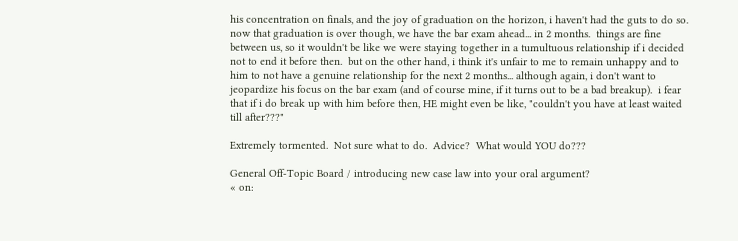his concentration on finals, and the joy of graduation on the horizon, i haven't had the guts to do so.  now that graduation is over though, we have the bar exam ahead... in 2 months.  things are fine between us, so it wouldn't be like we were staying together in a tumultuous relationship if i decided not to end it before then.  but on the other hand, i think it's unfair to me to remain unhappy and to him to not have a genuine relationship for the next 2 months... although again, i don't want to jeopardize his focus on the bar exam (and of course mine, if it turns out to be a bad breakup).  i fear that if i do break up with him before then, HE might even be like, "couldn't you have at least waited till after???"

Extremely tormented.  Not sure what to do.  Advice?  What would YOU do???

General Off-Topic Board / introducing new case law into your oral argument?
« on: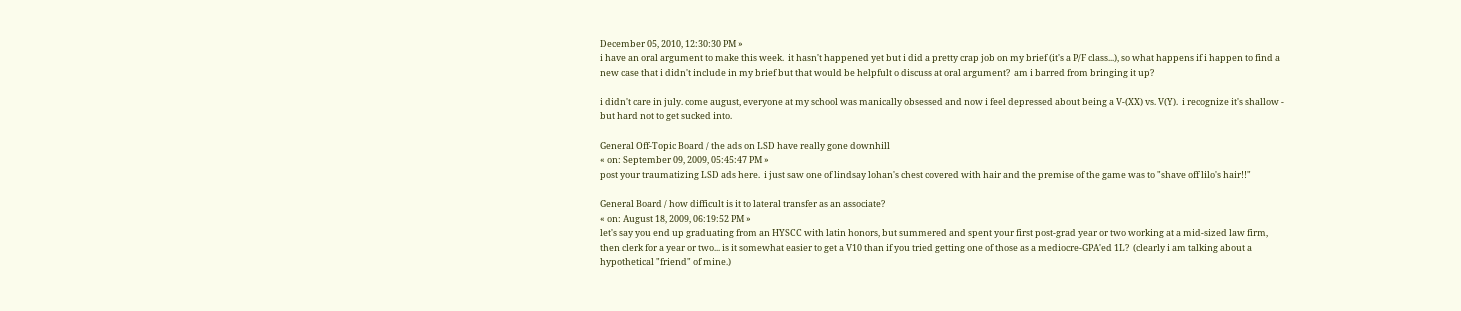December 05, 2010, 12:30:30 PM »
i have an oral argument to make this week.  it hasn't happened yet but i did a pretty crap job on my brief (it's a P/F class...), so what happens if i happen to find a new case that i didn't include in my brief but that would be helpfult o discuss at oral argument?  am i barred from bringing it up?

i didn't care in july. come august, everyone at my school was manically obsessed and now i feel depressed about being a V-(XX) vs. V(Y).  i recognize it's shallow - but hard not to get sucked into.

General Off-Topic Board / the ads on LSD have really gone downhill
« on: September 09, 2009, 05:45:47 PM »
post your traumatizing LSD ads here.  i just saw one of lindsay lohan's chest covered with hair and the premise of the game was to "shave off lilo's hair!!"

General Board / how difficult is it to lateral transfer as an associate?
« on: August 18, 2009, 06:19:52 PM »
let's say you end up graduating from an HYSCC with latin honors, but summered and spent your first post-grad year or two working at a mid-sized law firm, then clerk for a year or two... is it somewhat easier to get a V10 than if you tried getting one of those as a mediocre-GPA'ed 1L?  (clearly i am talking about a hypothetical "friend" of mine.)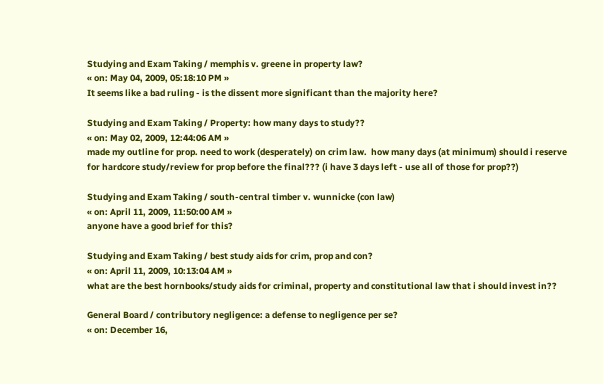Studying and Exam Taking / memphis v. greene in property law?
« on: May 04, 2009, 05:18:10 PM »
It seems like a bad ruling - is the dissent more significant than the majority here?

Studying and Exam Taking / Property: how many days to study??
« on: May 02, 2009, 12:44:06 AM »
made my outline for prop. need to work (desperately) on crim law.  how many days (at minimum) should i reserve for hardcore study/review for prop before the final??? (i have 3 days left - use all of those for prop??)

Studying and Exam Taking / south-central timber v. wunnicke (con law)
« on: April 11, 2009, 11:50:00 AM »
anyone have a good brief for this?

Studying and Exam Taking / best study aids for crim, prop and con?
« on: April 11, 2009, 10:13:04 AM »
what are the best hornbooks/study aids for criminal, property and constitutional law that i should invest in??

General Board / contributory negligence: a defense to negligence per se?
« on: December 16,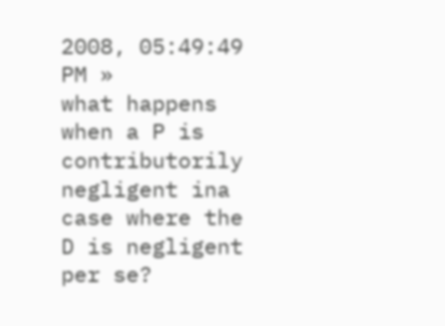2008, 05:49:49 PM »
what happens when a P is contributorily negligent ina  case where the D is negligent per se?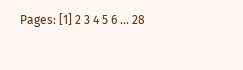Pages: [1] 2 3 4 5 6 ... 28